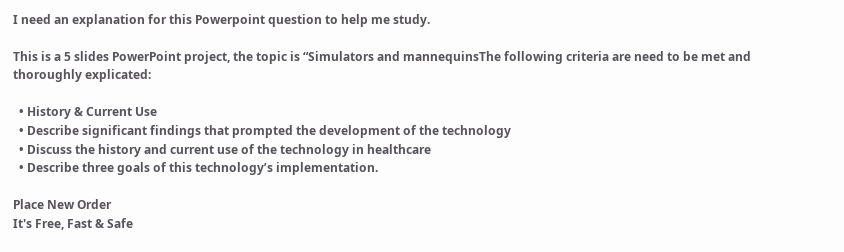I need an explanation for this Powerpoint question to help me study.

This is a 5 slides PowerPoint project, the topic is “Simulators and mannequinsThe following criteria are need to be met and thoroughly explicated:

  • History & Current Use
  • Describe significant findings that prompted the development of the technology
  • Discuss the history and current use of the technology in healthcare
  • Describe three goals of this technology’s implementation.

Place New Order
It's Free, Fast & Safe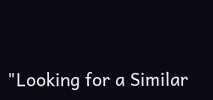"Looking for a Similar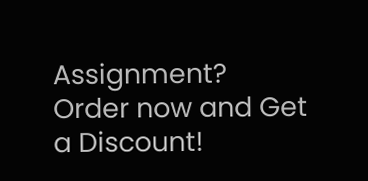Assignment? Order now and Get a Discount!